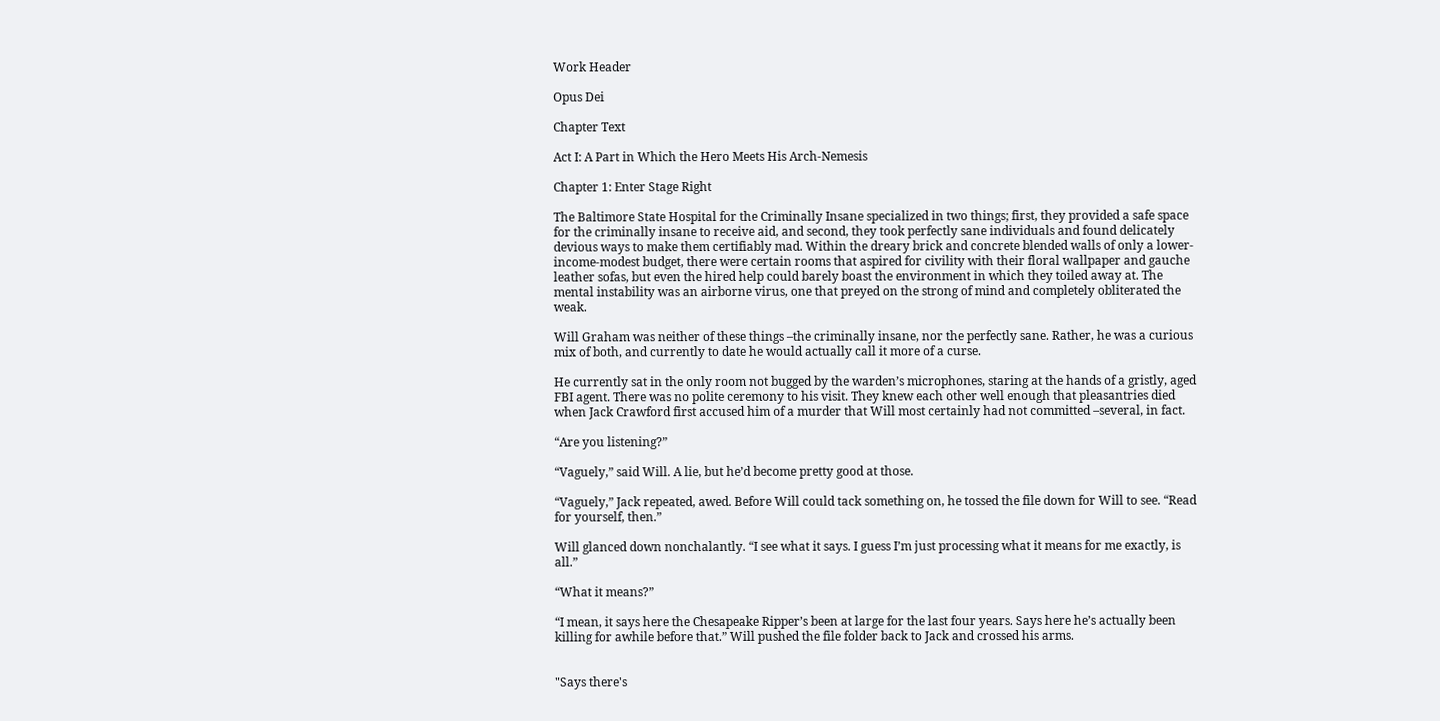Work Header

Opus Dei

Chapter Text

Act I: A Part in Which the Hero Meets His Arch-Nemesis

Chapter 1: Enter Stage Right

The Baltimore State Hospital for the Criminally Insane specialized in two things; first, they provided a safe space for the criminally insane to receive aid, and second, they took perfectly sane individuals and found delicately devious ways to make them certifiably mad. Within the dreary brick and concrete blended walls of only a lower-income-modest budget, there were certain rooms that aspired for civility with their floral wallpaper and gauche leather sofas, but even the hired help could barely boast the environment in which they toiled away at. The mental instability was an airborne virus, one that preyed on the strong of mind and completely obliterated the weak.

Will Graham was neither of these things –the criminally insane, nor the perfectly sane. Rather, he was a curious mix of both, and currently to date he would actually call it more of a curse.

He currently sat in the only room not bugged by the warden’s microphones, staring at the hands of a gristly, aged FBI agent. There was no polite ceremony to his visit. They knew each other well enough that pleasantries died when Jack Crawford first accused him of a murder that Will most certainly had not committed –several, in fact.

“Are you listening?”

“Vaguely,” said Will. A lie, but he’d become pretty good at those.

“Vaguely,” Jack repeated, awed. Before Will could tack something on, he tossed the file down for Will to see. “Read for yourself, then.”

Will glanced down nonchalantly. “I see what it says. I guess I’m just processing what it means for me exactly, is all.”

“What it means?”

“I mean, it says here the Chesapeake Ripper’s been at large for the last four years. Says here he’s actually been killing for awhile before that.” Will pushed the file folder back to Jack and crossed his arms.


"Says there's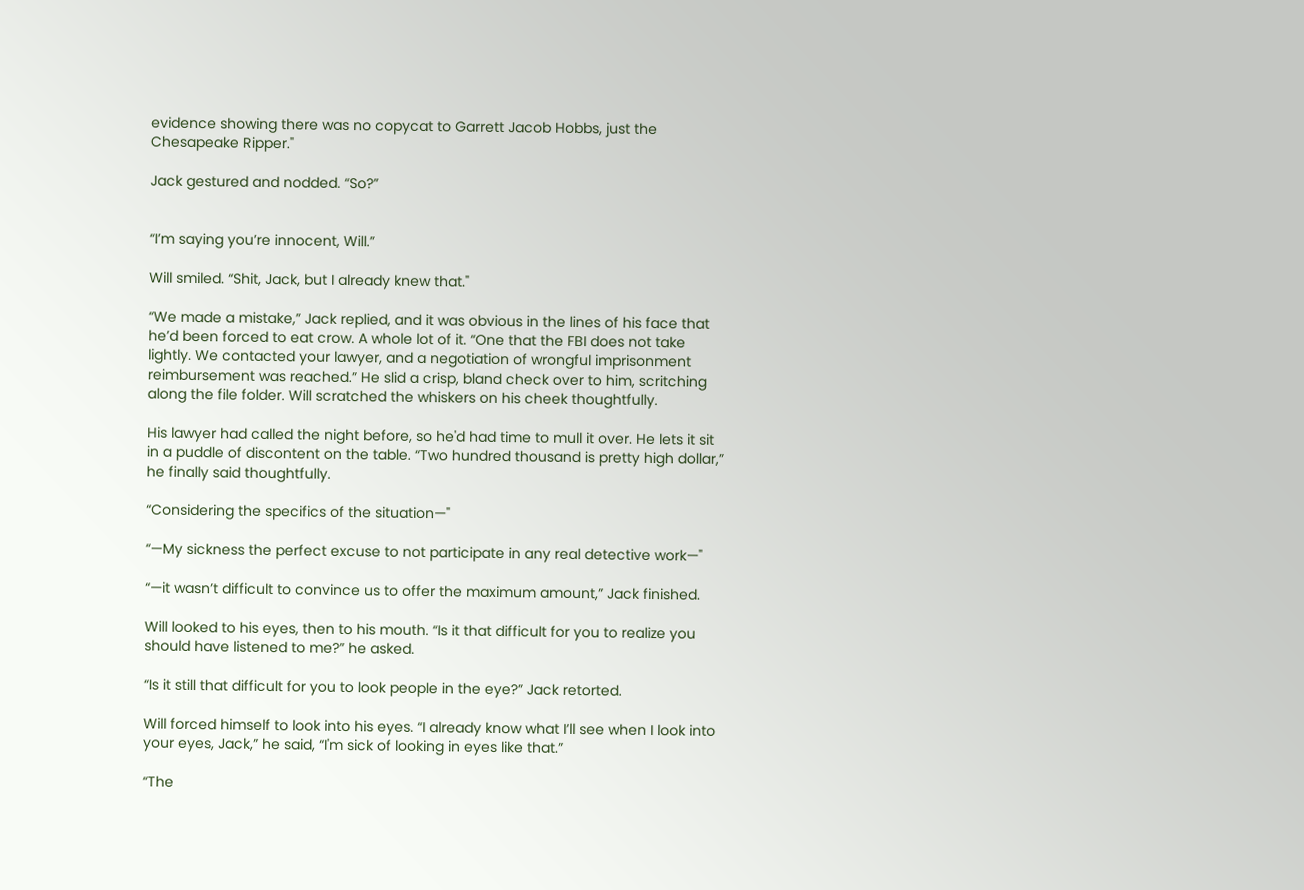evidence showing there was no copycat to Garrett Jacob Hobbs, just the Chesapeake Ripper."

Jack gestured and nodded. “So?”


“I’m saying you’re innocent, Will.”

Will smiled. “Shit, Jack, but I already knew that."

“We made a mistake,” Jack replied, and it was obvious in the lines of his face that he’d been forced to eat crow. A whole lot of it. “One that the FBI does not take lightly. We contacted your lawyer, and a negotiation of wrongful imprisonment reimbursement was reached.” He slid a crisp, bland check over to him, scritching along the file folder. Will scratched the whiskers on his cheek thoughtfully.

His lawyer had called the night before, so he'd had time to mull it over. He lets it sit in a puddle of discontent on the table. “Two hundred thousand is pretty high dollar,” he finally said thoughtfully.

“Considering the specifics of the situation—"

“—My sickness the perfect excuse to not participate in any real detective work—"

“—it wasn’t difficult to convince us to offer the maximum amount,” Jack finished.

Will looked to his eyes, then to his mouth. “Is it that difficult for you to realize you should have listened to me?” he asked.

“Is it still that difficult for you to look people in the eye?” Jack retorted.

Will forced himself to look into his eyes. “I already know what I’ll see when I look into your eyes, Jack,” he said, “I'm sick of looking in eyes like that.”

“The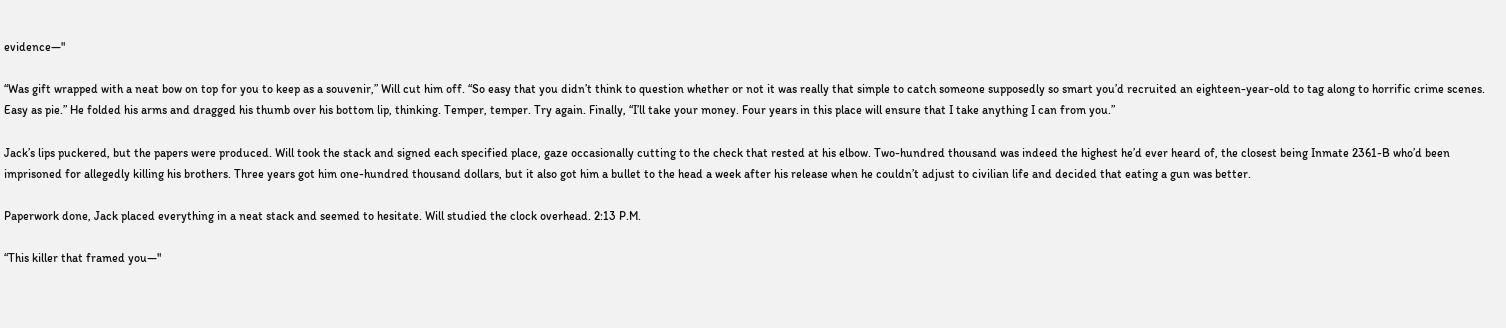evidence—"

“Was gift wrapped with a neat bow on top for you to keep as a souvenir,” Will cut him off. “So easy that you didn’t think to question whether or not it was really that simple to catch someone supposedly so smart you’d recruited an eighteen-year-old to tag along to horrific crime scenes. Easy as pie.” He folded his arms and dragged his thumb over his bottom lip, thinking. Temper, temper. Try again. Finally, “I’ll take your money. Four years in this place will ensure that I take anything I can from you.”

Jack’s lips puckered, but the papers were produced. Will took the stack and signed each specified place, gaze occasionally cutting to the check that rested at his elbow. Two-hundred thousand was indeed the highest he’d ever heard of, the closest being Inmate 2361-B who’d been imprisoned for allegedly killing his brothers. Three years got him one-hundred thousand dollars, but it also got him a bullet to the head a week after his release when he couldn’t adjust to civilian life and decided that eating a gun was better.

Paperwork done, Jack placed everything in a neat stack and seemed to hesitate. Will studied the clock overhead. 2:13 P.M.

“This killer that framed you—"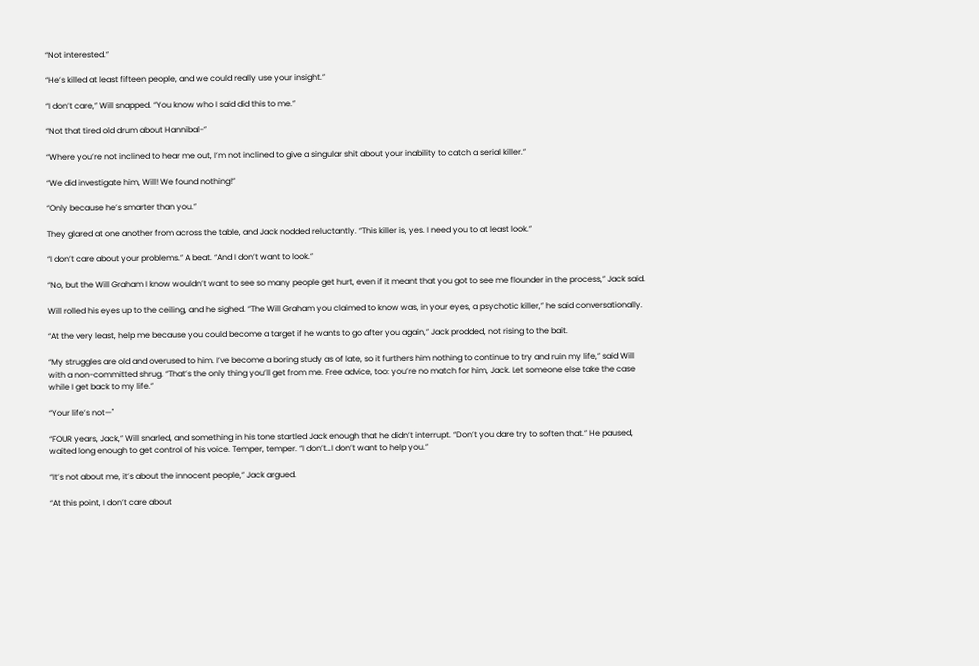“Not interested.”

“He’s killed at least fifteen people, and we could really use your insight.”

“I don’t care,” Will snapped. “You know who I said did this to me.”

“Not that tired old drum about Hannibal-”

“Where you’re not inclined to hear me out, I’m not inclined to give a singular shit about your inability to catch a serial killer.”

“We did investigate him, Will! We found nothing!”

“Only because he’s smarter than you.”

They glared at one another from across the table, and Jack nodded reluctantly. “This killer is, yes. I need you to at least look.”

“I don’t care about your problems.” A beat. “And I don’t want to look.”

“No, but the Will Graham I know wouldn’t want to see so many people get hurt, even if it meant that you got to see me flounder in the process,” Jack said.

Will rolled his eyes up to the ceiling, and he sighed. “The Will Graham you claimed to know was, in your eyes, a psychotic killer,” he said conversationally.

“At the very least, help me because you could become a target if he wants to go after you again,” Jack prodded, not rising to the bait.

“My struggles are old and overused to him. I’ve become a boring study as of late, so it furthers him nothing to continue to try and ruin my life,” said Will with a non-committed shrug. “That’s the only thing you’ll get from me. Free advice, too: you’re no match for him, Jack. Let someone else take the case while I get back to my life.”

“Your life’s not—"

“FOUR years, Jack,” Will snarled, and something in his tone startled Jack enough that he didn’t interrupt. “Don’t you dare try to soften that.” He paused, waited long enough to get control of his voice. Temper, temper. “I don’t…I don’t want to help you.”

“It’s not about me, it’s about the innocent people,” Jack argued.

“At this point, I don’t care about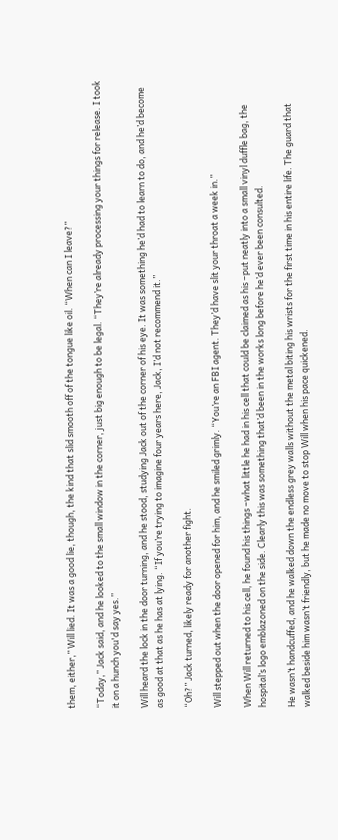them, either,” Will lied. It was a good lie, though, the kind that slid smooth off of the tongue like oil. “When can I leave?”

“Today,” Jack said, and he looked to the small window in the corner, just big enough to be legal. “They’re already processing your things for release. I took it on a hunch you'd say yes.”

Will heard the lock in the door turning, and he stood, studying Jack out of the corner of his eye. It was something he’d had to learn to do, and he’d become as good at that as he has at lying. “If you’re trying to imagine four years here, Jack, I’d not recommend it.”

“Oh?” Jack turned, likely ready for another fight.

Will stepped out when the door opened for him, and he smiled grimly. “You’re an FBI agent. They’d have slit your throat a week in.”

When Will returned to his cell, he found his things –what little he had in his cell that could be claimed as his –put neatly into a small vinyl duffle bag, the hospital’s logo emblazoned on the side. Clearly this was something that’d been in the works long before he’d ever been consulted.

He wasn’t handcuffed, and he walked down the endless grey walls without the metal biting his wrists for the first time in his entire life. The guard that walked beside him wasn’t friendly, but he made no move to stop Will when his pace quickened.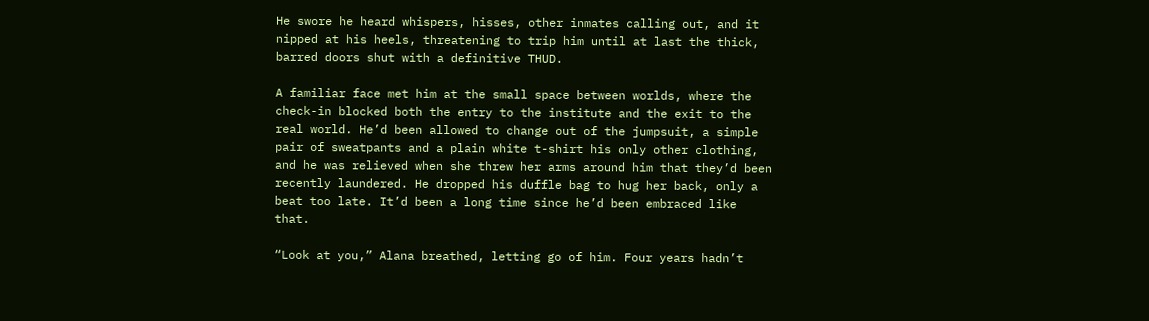He swore he heard whispers, hisses, other inmates calling out, and it nipped at his heels, threatening to trip him until at last the thick, barred doors shut with a definitive THUD.

A familiar face met him at the small space between worlds, where the check-in blocked both the entry to the institute and the exit to the real world. He’d been allowed to change out of the jumpsuit, a simple pair of sweatpants and a plain white t-shirt his only other clothing, and he was relieved when she threw her arms around him that they’d been recently laundered. He dropped his duffle bag to hug her back, only a beat too late. It’d been a long time since he’d been embraced like that.

“Look at you,” Alana breathed, letting go of him. Four years hadn’t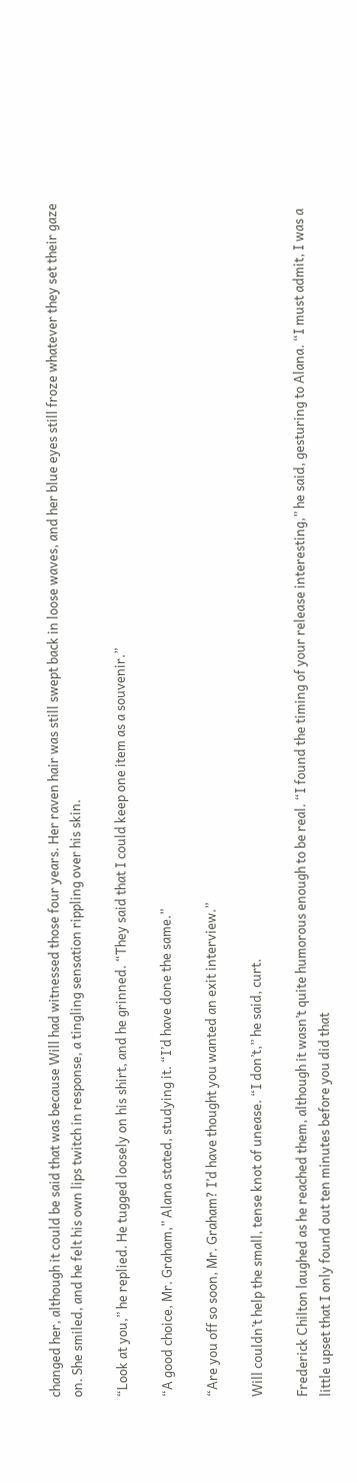changed her, although it could be said that was because Will had witnessed those four years. Her raven hair was still swept back in loose waves, and her blue eyes still froze whatever they set their gaze on. She smiled, and he felt his own lips twitch in response, a tingling sensation rippling over his skin.

“Look at you,” he replied. He tugged loosely on his shirt, and he grinned. “They said that I could keep one item as a souvenir.”

“A good choice, Mr. Graham,” Alana stated, studying it. “I’d have done the same.”

“Are you off so soon, Mr. Graham? I’d have thought you wanted an exit interview.”

Will couldn’t help the small, tense knot of unease. “I don’t,” he said, curt.

Frederick Chilton laughed as he reached them, although it wasn’t quite humorous enough to be real. “I found the timing of your release interesting,” he said, gesturing to Alana. “I must admit, I was a little upset that I only found out ten minutes before you did that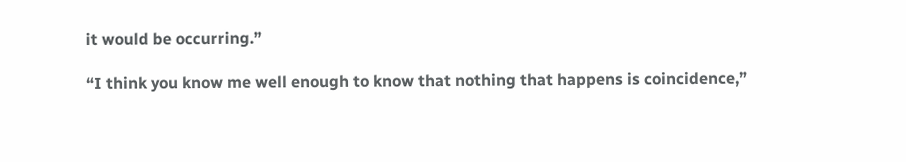it would be occurring.”

“I think you know me well enough to know that nothing that happens is coincidence,”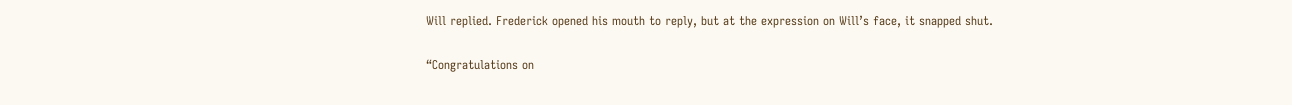Will replied. Frederick opened his mouth to reply, but at the expression on Will’s face, it snapped shut.

“Congratulations on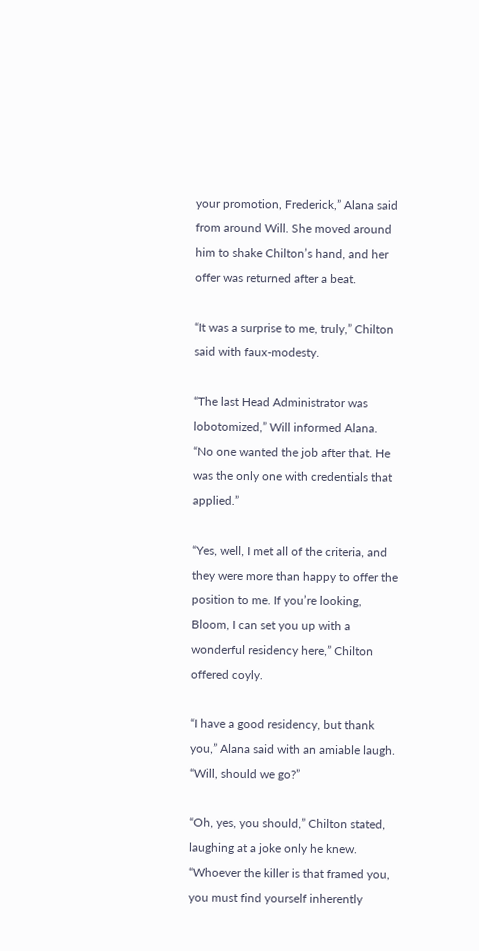your promotion, Frederick,” Alana said from around Will. She moved around him to shake Chilton’s hand, and her offer was returned after a beat.

“It was a surprise to me, truly,” Chilton said with faux-modesty.

“The last Head Administrator was lobotomized,” Will informed Alana. “No one wanted the job after that. He was the only one with credentials that applied.”

“Yes, well, I met all of the criteria, and they were more than happy to offer the position to me. If you’re looking, Bloom, I can set you up with a wonderful residency here,” Chilton offered coyly.

“I have a good residency, but thank you,” Alana said with an amiable laugh. “Will, should we go?”

“Oh, yes, you should,” Chilton stated, laughing at a joke only he knew. “Whoever the killer is that framed you, you must find yourself inherently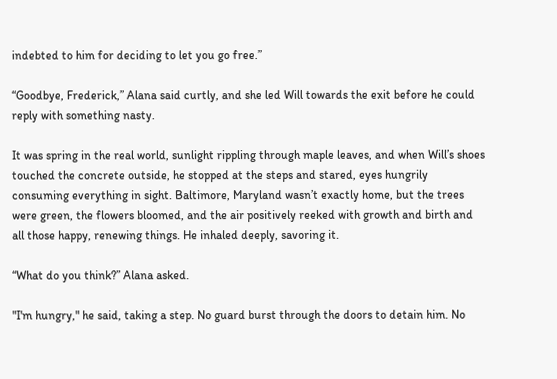indebted to him for deciding to let you go free.”

“Goodbye, Frederick,” Alana said curtly, and she led Will towards the exit before he could reply with something nasty.

It was spring in the real world, sunlight rippling through maple leaves, and when Will’s shoes touched the concrete outside, he stopped at the steps and stared, eyes hungrily consuming everything in sight. Baltimore, Maryland wasn’t exactly home, but the trees were green, the flowers bloomed, and the air positively reeked with growth and birth and all those happy, renewing things. He inhaled deeply, savoring it.

“What do you think?” Alana asked.

"I'm hungry," he said, taking a step. No guard burst through the doors to detain him. No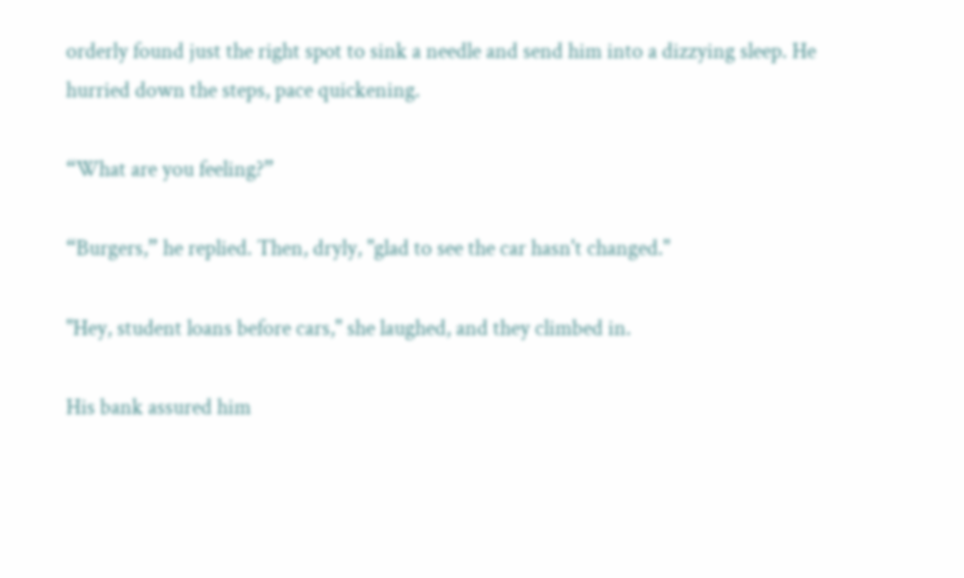orderly found just the right spot to sink a needle and send him into a dizzying sleep. He hurried down the steps, pace quickening.

“What are you feeling?”

“Burgers,” he replied. Then, dryly, "glad to see the car hasn't changed."

"Hey, student loans before cars," she laughed, and they climbed in.

His bank assured him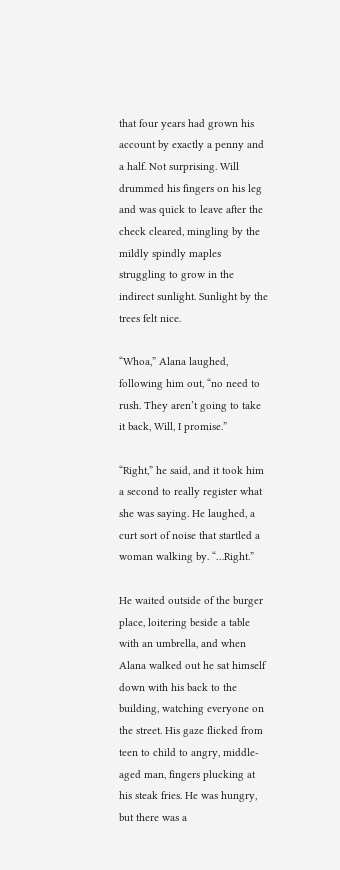that four years had grown his account by exactly a penny and a half. Not surprising. Will drummed his fingers on his leg and was quick to leave after the check cleared, mingling by the mildly spindly maples struggling to grow in the indirect sunlight. Sunlight by the trees felt nice.

“Whoa,” Alana laughed, following him out, “no need to rush. They aren’t going to take it back, Will, I promise.”

“Right,” he said, and it took him a second to really register what she was saying. He laughed, a curt sort of noise that startled a woman walking by. “…Right.”

He waited outside of the burger place, loitering beside a table with an umbrella, and when Alana walked out he sat himself down with his back to the building, watching everyone on the street. His gaze flicked from teen to child to angry, middle-aged man, fingers plucking at his steak fries. He was hungry, but there was a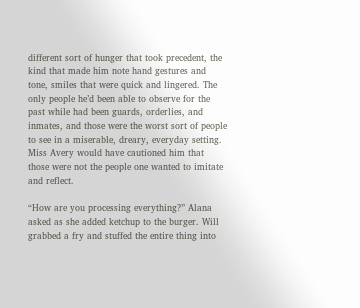different sort of hunger that took precedent, the kind that made him note hand gestures and tone, smiles that were quick and lingered. The only people he’d been able to observe for the past while had been guards, orderlies, and inmates, and those were the worst sort of people to see in a miserable, dreary, everyday setting. Miss Avery would have cautioned him that those were not the people one wanted to imitate and reflect.

“How are you processing everything?” Alana asked as she added ketchup to the burger. Will grabbed a fry and stuffed the entire thing into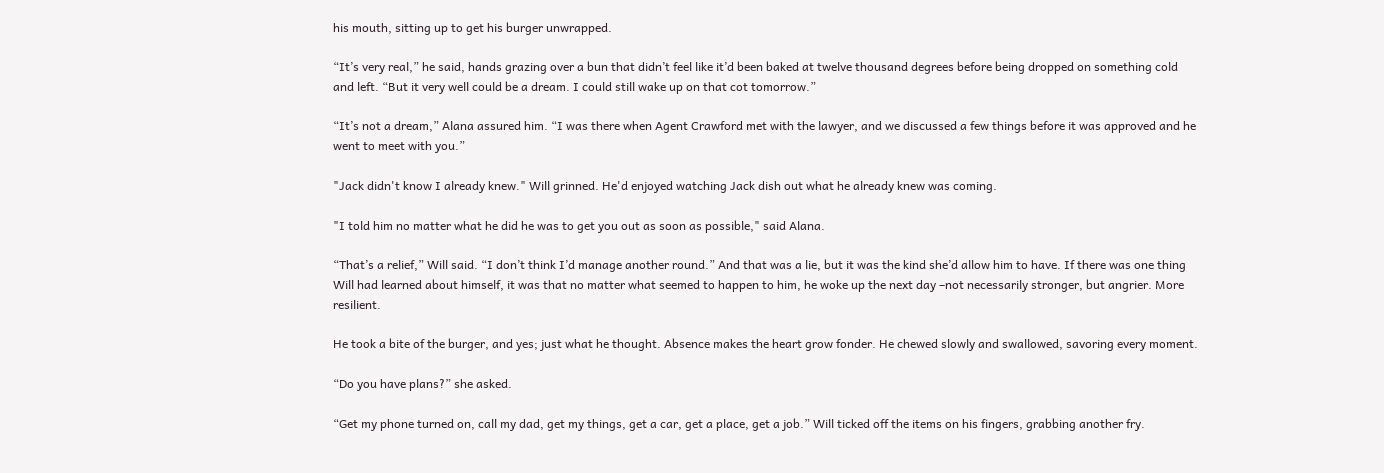his mouth, sitting up to get his burger unwrapped.

“It’s very real,” he said, hands grazing over a bun that didn’t feel like it’d been baked at twelve thousand degrees before being dropped on something cold and left. “But it very well could be a dream. I could still wake up on that cot tomorrow.”

“It’s not a dream,” Alana assured him. “I was there when Agent Crawford met with the lawyer, and we discussed a few things before it was approved and he went to meet with you.”

"Jack didn't know I already knew." Will grinned. He'd enjoyed watching Jack dish out what he already knew was coming.

"I told him no matter what he did he was to get you out as soon as possible," said Alana.

“That’s a relief,” Will said. “I don’t think I’d manage another round.” And that was a lie, but it was the kind she’d allow him to have. If there was one thing Will had learned about himself, it was that no matter what seemed to happen to him, he woke up the next day –not necessarily stronger, but angrier. More resilient.

He took a bite of the burger, and yes; just what he thought. Absence makes the heart grow fonder. He chewed slowly and swallowed, savoring every moment.

“Do you have plans?” she asked.

“Get my phone turned on, call my dad, get my things, get a car, get a place, get a job.” Will ticked off the items on his fingers, grabbing another fry.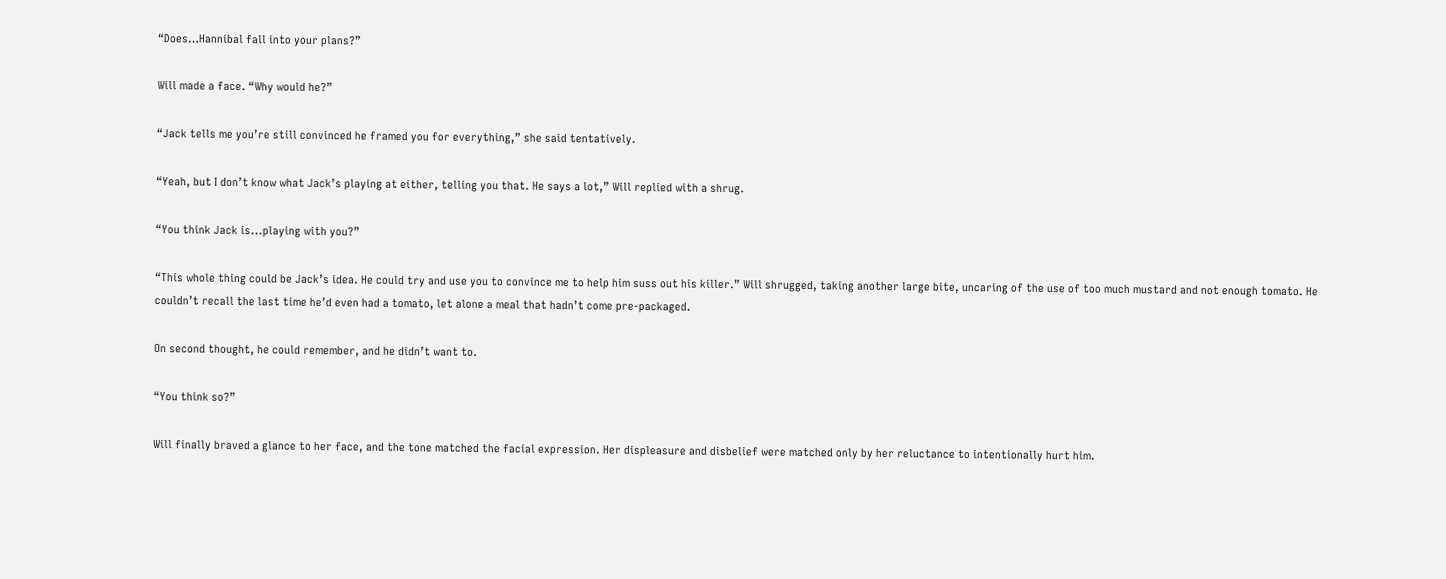“Does…Hannibal fall into your plans?”

Will made a face. “Why would he?”

“Jack tells me you’re still convinced he framed you for everything,” she said tentatively.

“Yeah, but I don’t know what Jack’s playing at either, telling you that. He says a lot,” Will replied with a shrug.

“You think Jack is...playing with you?”

“This whole thing could be Jack’s idea. He could try and use you to convince me to help him suss out his killer.” Will shrugged, taking another large bite, uncaring of the use of too much mustard and not enough tomato. He couldn’t recall the last time he’d even had a tomato, let alone a meal that hadn’t come pre-packaged.

On second thought, he could remember, and he didn’t want to.

“You think so?”

Will finally braved a glance to her face, and the tone matched the facial expression. Her displeasure and disbelief were matched only by her reluctance to intentionally hurt him.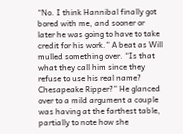“No. I think Hannibal finally got bored with me, and sooner or later he was going to have to take credit for his work.” A beat as Will mulled something over. “Is that what they call him since they refuse to use his real name? Chesapeake Ripper?” He glanced over to a mild argument a couple was having at the farthest table, partially to note how she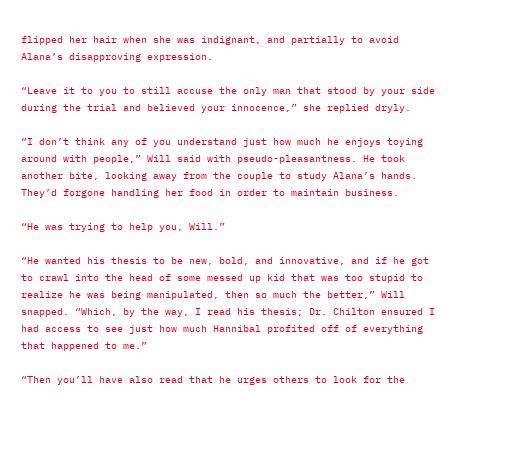flipped her hair when she was indignant, and partially to avoid Alana’s disapproving expression.

“Leave it to you to still accuse the only man that stood by your side during the trial and believed your innocence,” she replied dryly.

“I don’t think any of you understand just how much he enjoys toying around with people,” Will said with pseudo-pleasantness. He took another bite, looking away from the couple to study Alana’s hands. They’d forgone handling her food in order to maintain business.

“He was trying to help you, Will.”

“He wanted his thesis to be new, bold, and innovative, and if he got to crawl into the head of some messed up kid that was too stupid to realize he was being manipulated, then so much the better,” Will snapped. “Which, by the way, I read his thesis; Dr. Chilton ensured I had access to see just how much Hannibal profited off of everything that happened to me.”

“Then you’ll have also read that he urges others to look for the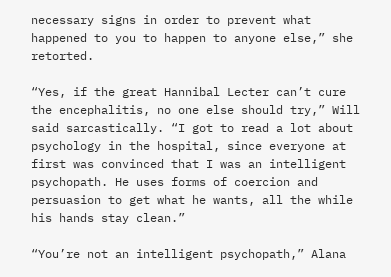necessary signs in order to prevent what happened to you to happen to anyone else,” she retorted.

“Yes, if the great Hannibal Lecter can’t cure the encephalitis, no one else should try,” Will said sarcastically. “I got to read a lot about psychology in the hospital, since everyone at first was convinced that I was an intelligent psychopath. He uses forms of coercion and persuasion to get what he wants, all the while his hands stay clean.”

“You’re not an intelligent psychopath,” Alana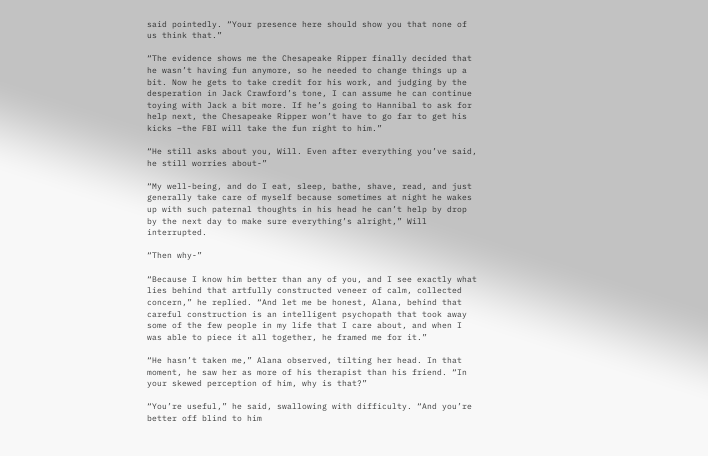said pointedly. “Your presence here should show you that none of us think that.”

“The evidence shows me the Chesapeake Ripper finally decided that he wasn’t having fun anymore, so he needed to change things up a bit. Now he gets to take credit for his work, and judging by the desperation in Jack Crawford’s tone, I can assume he can continue toying with Jack a bit more. If he’s going to Hannibal to ask for help next, the Chesapeake Ripper won’t have to go far to get his kicks –the FBI will take the fun right to him.”

“He still asks about you, Will. Even after everything you’ve said, he still worries about-”

“My well-being, and do I eat, sleep, bathe, shave, read, and just generally take care of myself because sometimes at night he wakes up with such paternal thoughts in his head he can’t help by drop by the next day to make sure everything’s alright,” Will interrupted.

“Then why-”

“Because I know him better than any of you, and I see exactly what lies behind that artfully constructed veneer of calm, collected concern,” he replied. “And let me be honest, Alana, behind that careful construction is an intelligent psychopath that took away some of the few people in my life that I care about, and when I was able to piece it all together, he framed me for it.”

“He hasn’t taken me,” Alana observed, tilting her head. In that moment, he saw her as more of his therapist than his friend. “In your skewed perception of him, why is that?”

“You’re useful,” he said, swallowing with difficulty. “And you’re better off blind to him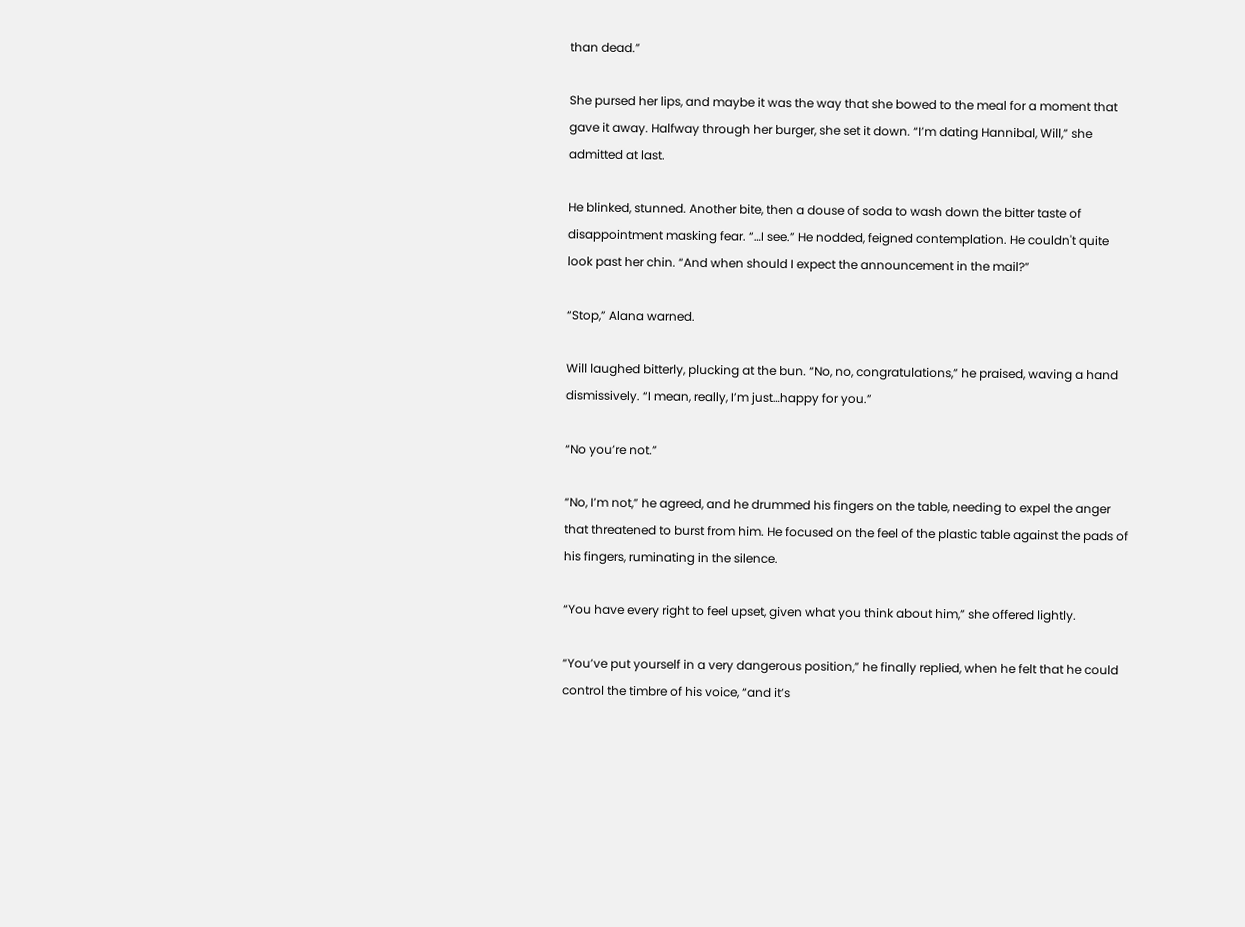than dead.”

She pursed her lips, and maybe it was the way that she bowed to the meal for a moment that gave it away. Halfway through her burger, she set it down. “I’m dating Hannibal, Will,” she admitted at last.

He blinked, stunned. Another bite, then a douse of soda to wash down the bitter taste of disappointment masking fear. “…I see.” He nodded, feigned contemplation. He couldn't quite look past her chin. “And when should I expect the announcement in the mail?”

“Stop,” Alana warned.

Will laughed bitterly, plucking at the bun. “No, no, congratulations,” he praised, waving a hand dismissively. “I mean, really, I’m just…happy for you.”

“No you’re not.”

“No, I’m not,” he agreed, and he drummed his fingers on the table, needing to expel the anger that threatened to burst from him. He focused on the feel of the plastic table against the pads of his fingers, ruminating in the silence.

“You have every right to feel upset, given what you think about him,” she offered lightly.

“You’ve put yourself in a very dangerous position,” he finally replied, when he felt that he could control the timbre of his voice, “and it’s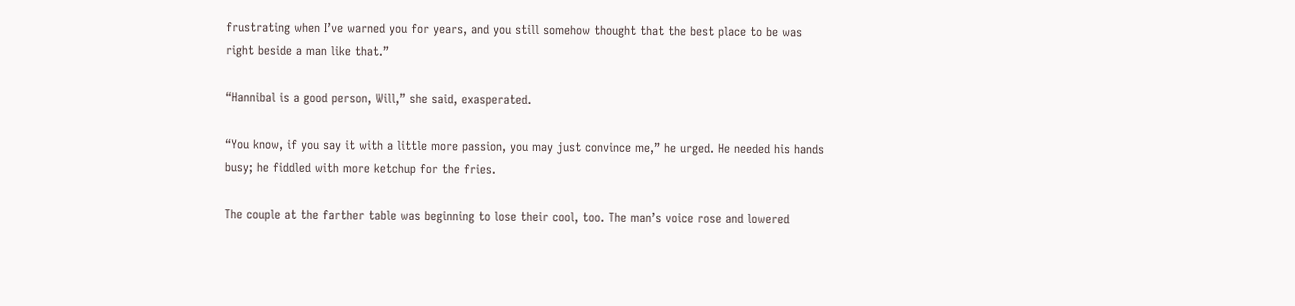frustrating when I’ve warned you for years, and you still somehow thought that the best place to be was right beside a man like that.”

“Hannibal is a good person, Will,” she said, exasperated.

“You know, if you say it with a little more passion, you may just convince me,” he urged. He needed his hands busy; he fiddled with more ketchup for the fries.

The couple at the farther table was beginning to lose their cool, too. The man’s voice rose and lowered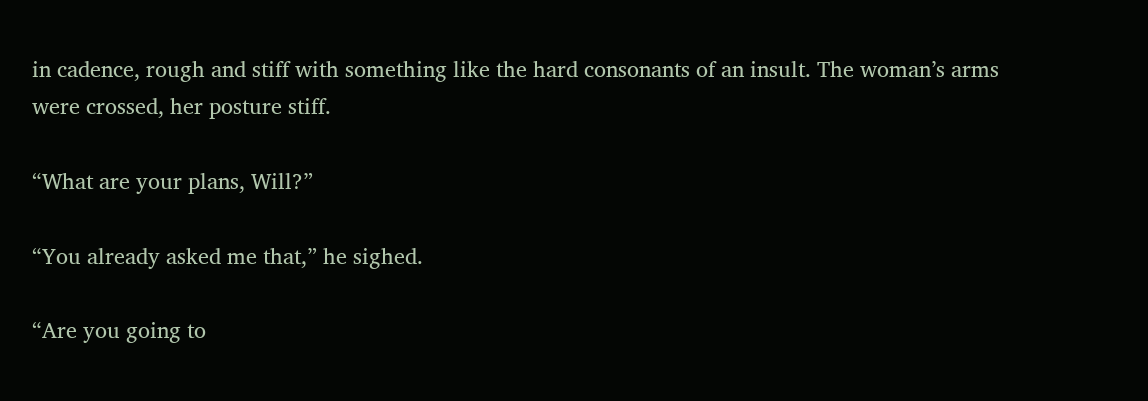in cadence, rough and stiff with something like the hard consonants of an insult. The woman’s arms were crossed, her posture stiff.

“What are your plans, Will?”

“You already asked me that,” he sighed.

“Are you going to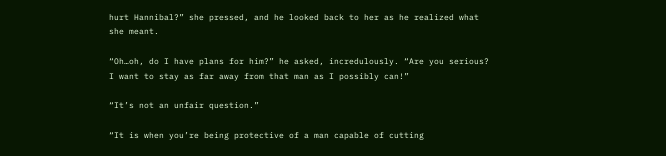hurt Hannibal?” she pressed, and he looked back to her as he realized what she meant.

“Oh…oh, do I have plans for him?” he asked, incredulously. “Are you serious? I want to stay as far away from that man as I possibly can!”

“It’s not an unfair question.”

“It is when you’re being protective of a man capable of cutting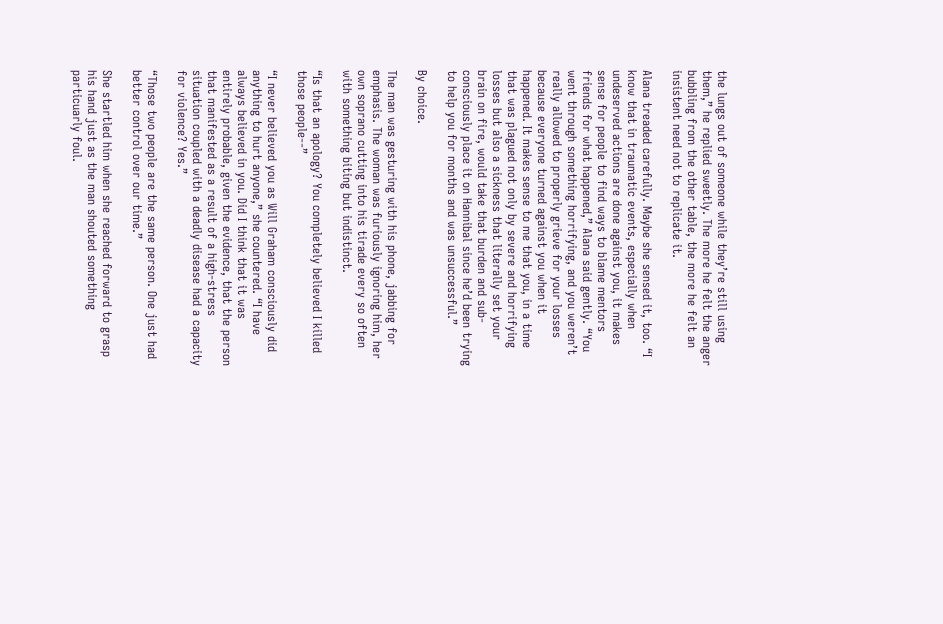the lungs out of someone while they’re still using them,” he replied sweetly. The more he felt the anger bubbling from the other table, the more he felt an insistent need not to replicate it.

Alana treaded carefully. Maybe she sensed it, too. “I know that in traumatic events, especially when undeserved actions are done against you, it makes sense for people to find ways to blame mentors friends for what happened,” Alana said gently. “You went through something horrifying, and you weren’t really allowed to properly grieve for your losses because everyone turned against you when it happened. It makes sense to me that you, in a time that was plagued not only by severe and horrifying losses but also a sickness that literally set your brain on fire, would take that burden and sub-consciously place it on Hannibal since he’d been trying to help you for months and was unsuccessful.”

By choice.

The man was gesturing with his phone, jabbing for emphasis. The woman was furiously ignoring him, her own soprano cutting into his tirade every so often with something biting but indistinct.

“Is that an apology? You completely believed I killed those people--”

“I never believed you as Will Graham consciously did anything to hurt anyone,” she countered. “I have always believed in you. Did I think that it was entirely probable, given the evidence, that the person that manifested as a result of a high-stress situation coupled with a deadly disease had a capacity for violence? Yes.”

“Those two people are the same person. One just had better control over our time.”

She startled him when she reached forward to grasp his hand just as the man shouted something particuarly foul.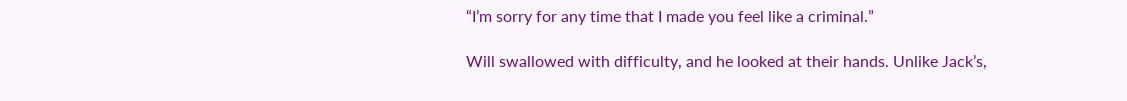“I’m sorry for any time that I made you feel like a criminal.”

Will swallowed with difficulty, and he looked at their hands. Unlike Jack’s,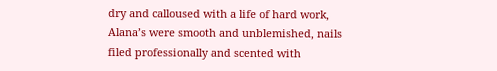dry and calloused with a life of hard work, Alana’s were smooth and unblemished, nails filed professionally and scented with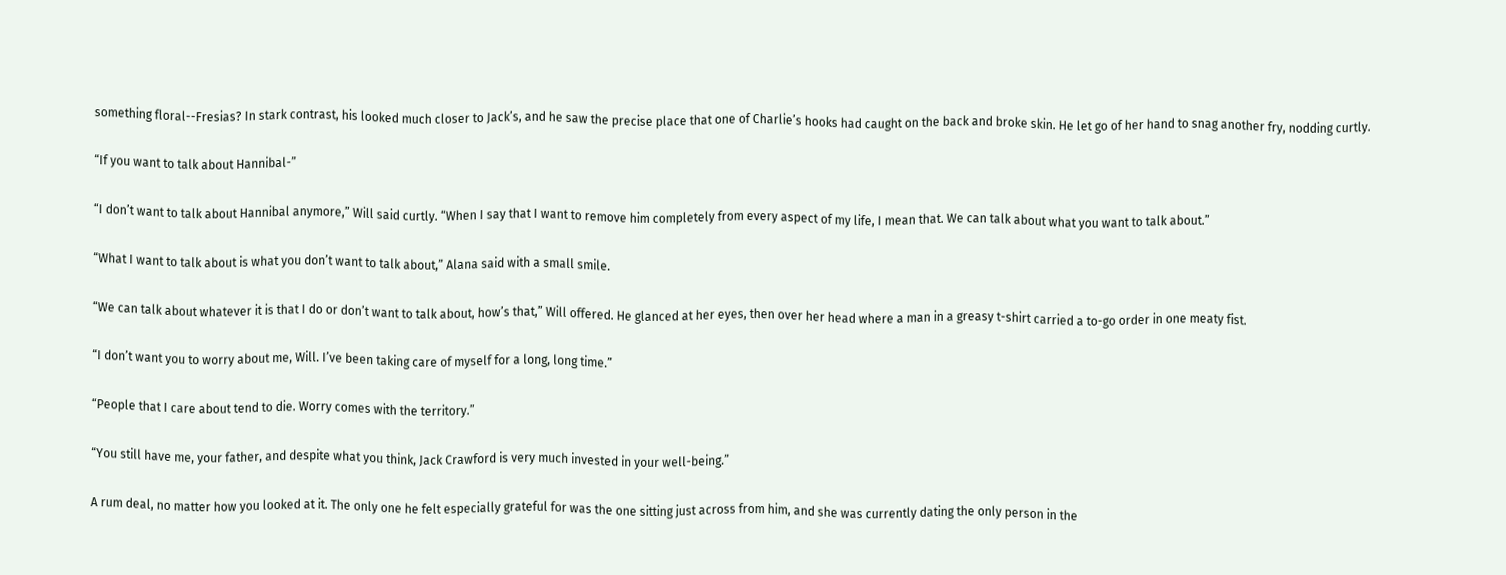something floral--Fresias? In stark contrast, his looked much closer to Jack’s, and he saw the precise place that one of Charlie’s hooks had caught on the back and broke skin. He let go of her hand to snag another fry, nodding curtly.

“If you want to talk about Hannibal-”

“I don’t want to talk about Hannibal anymore,” Will said curtly. “When I say that I want to remove him completely from every aspect of my life, I mean that. We can talk about what you want to talk about.”

“What I want to talk about is what you don’t want to talk about,” Alana said with a small smile.

“We can talk about whatever it is that I do or don’t want to talk about, how’s that,” Will offered. He glanced at her eyes, then over her head where a man in a greasy t-shirt carried a to-go order in one meaty fist.

“I don’t want you to worry about me, Will. I’ve been taking care of myself for a long, long time.”

“People that I care about tend to die. Worry comes with the territory.”

“You still have me, your father, and despite what you think, Jack Crawford is very much invested in your well-being.”

A rum deal, no matter how you looked at it. The only one he felt especially grateful for was the one sitting just across from him, and she was currently dating the only person in the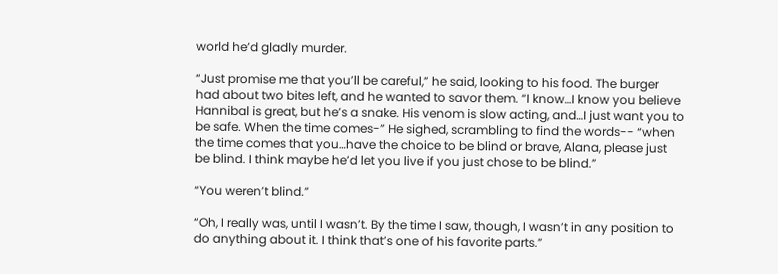world he’d gladly murder.

“Just promise me that you’ll be careful,” he said, looking to his food. The burger had about two bites left, and he wanted to savor them. “I know…I know you believe Hannibal is great, but he’s a snake. His venom is slow acting, and…I just want you to be safe. When the time comes-” He sighed, scrambling to find the words-- “when the time comes that you…have the choice to be blind or brave, Alana, please just be blind. I think maybe he’d let you live if you just chose to be blind.”

“You weren’t blind.”

“Oh, I really was, until I wasn’t. By the time I saw, though, I wasn’t in any position to do anything about it. I think that’s one of his favorite parts.”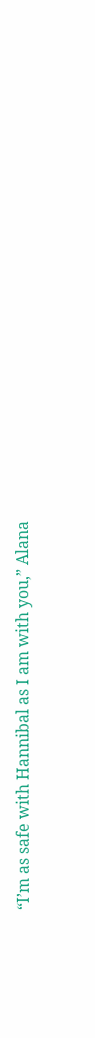“I’m as safe with Hannibal as I am with you,” Alana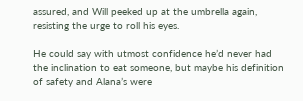assured, and Will peeked up at the umbrella again, resisting the urge to roll his eyes.

He could say with utmost confidence he’d never had the inclination to eat someone, but maybe his definition of safety and Alana’s were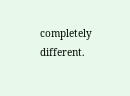completely different.